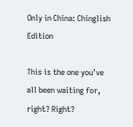Only in China: Chinglish Edition

This is the one you’ve all been waiting for, right? Right?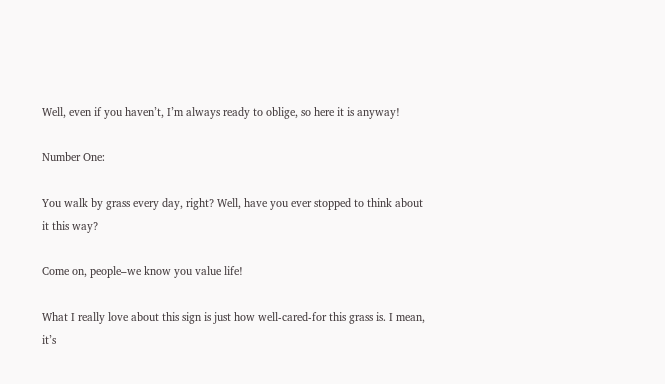Well, even if you haven’t, I’m always ready to oblige, so here it is anyway!

Number One:

You walk by grass every day, right? Well, have you ever stopped to think about it this way?

Come on, people–we know you value life!

What I really love about this sign is just how well-cared-for this grass is. I mean, it’s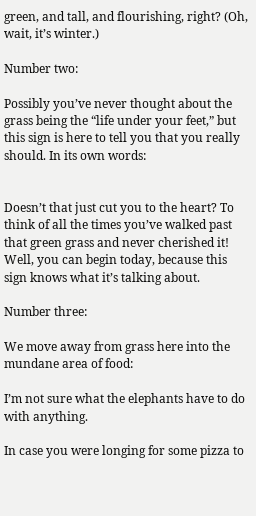green, and tall, and flourishing, right? (Oh, wait, it’s winter.)

Number two:

Possibly you’ve never thought about the grass being the “life under your feet,” but this sign is here to tell you that you really should. In its own words:


Doesn’t that just cut you to the heart? To think of all the times you’ve walked past that green grass and never cherished it! Well, you can begin today, because this sign knows what it’s talking about.

Number three:

We move away from grass here into the mundane area of food:

I’m not sure what the elephants have to do with anything.

In case you were longing for some pizza to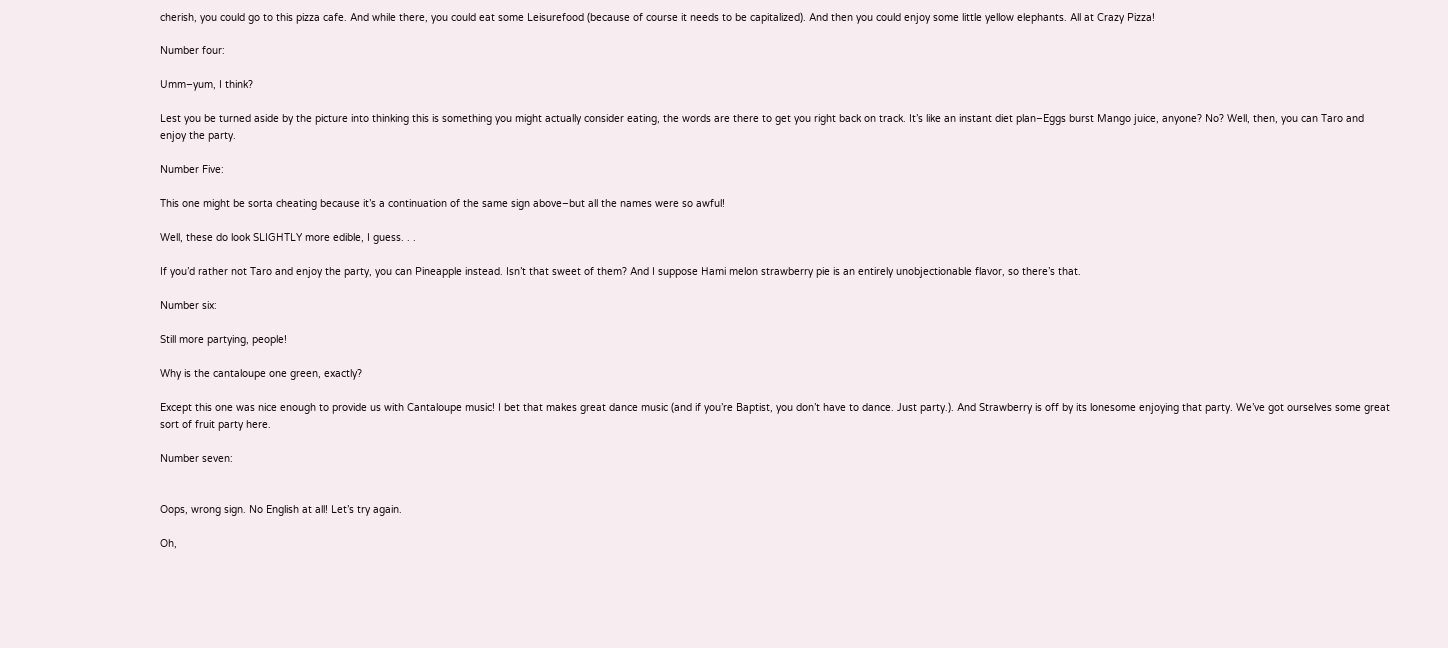cherish, you could go to this pizza cafe. And while there, you could eat some Leisurefood (because of course it needs to be capitalized). And then you could enjoy some little yellow elephants. All at Crazy Pizza!

Number four:

Umm–yum, I think?

Lest you be turned aside by the picture into thinking this is something you might actually consider eating, the words are there to get you right back on track. It’s like an instant diet plan–Eggs burst Mango juice, anyone? No? Well, then, you can Taro and enjoy the party.

Number Five:

This one might be sorta cheating because it’s a continuation of the same sign above–but all the names were so awful!

Well, these do look SLIGHTLY more edible, I guess. . .

If you’d rather not Taro and enjoy the party, you can Pineapple instead. Isn’t that sweet of them? And I suppose Hami melon strawberry pie is an entirely unobjectionable flavor, so there’s that.

Number six:

Still more partying, people!

Why is the cantaloupe one green, exactly?

Except this one was nice enough to provide us with Cantaloupe music! I bet that makes great dance music (and if you’re Baptist, you don’t have to dance. Just party.). And Strawberry is off by its lonesome enjoying that party. We’ve got ourselves some great sort of fruit party here.

Number seven:


Oops, wrong sign. No English at all! Let’s try again.

Oh,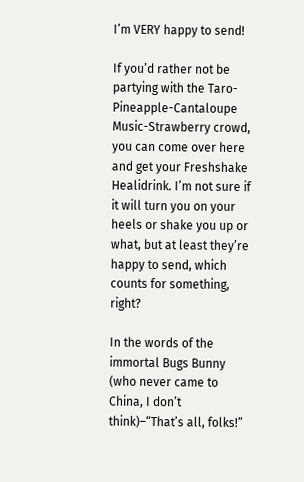I’m VERY happy to send!

If you’d rather not be partying with the Taro-Pineapple-Cantaloupe Music-Strawberry crowd, you can come over here and get your Freshshake Healidrink. I’m not sure if it will turn you on your heels or shake you up or what, but at least they’re happy to send, which counts for something, right?

In the words of the immortal Bugs Bunny (who never came to China, I don’t think)–“That’s all, folks!”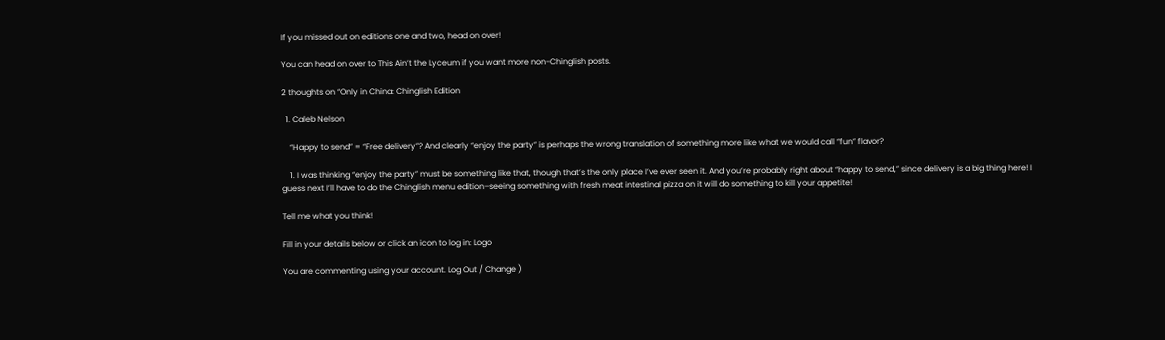If you missed out on editions one and two, head on over!

You can head on over to This Ain’t the Lyceum if you want more non-Chinglish posts.

2 thoughts on “Only in China: Chinglish Edition

  1. Caleb Nelson

    “Happy to send” = “Free delivery”? And clearly “enjoy the party” is perhaps the wrong translation of something more like what we would call “fun” flavor?

    1. I was thinking “enjoy the party” must be something like that, though that’s the only place I’ve ever seen it. And you’re probably right about “happy to send,” since delivery is a big thing here! I guess next I’ll have to do the Chinglish menu edition–seeing something with fresh meat intestinal pizza on it will do something to kill your appetite!

Tell me what you think!

Fill in your details below or click an icon to log in: Logo

You are commenting using your account. Log Out / Change )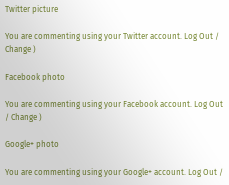Twitter picture

You are commenting using your Twitter account. Log Out / Change )

Facebook photo

You are commenting using your Facebook account. Log Out / Change )

Google+ photo

You are commenting using your Google+ account. Log Out /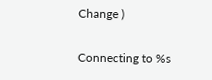Change )

Connecting to %s